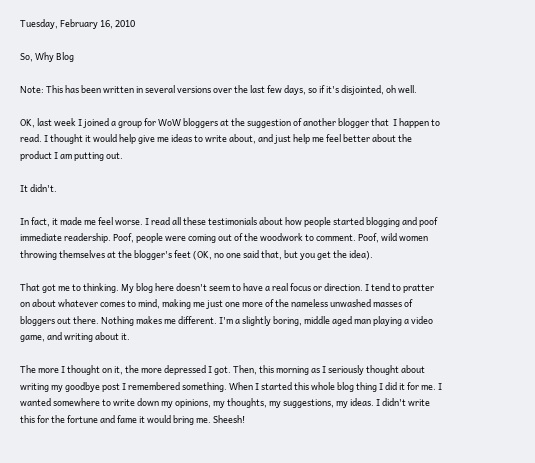Tuesday, February 16, 2010

So, Why Blog

Note: This has been written in several versions over the last few days, so if it's disjointed, oh well.

OK, last week I joined a group for WoW bloggers at the suggestion of another blogger that  I happen to read. I thought it would help give me ideas to write about, and just help me feel better about the product I am putting out.

It didn't.

In fact, it made me feel worse. I read all these testimonials about how people started blogging and poof immediate readership. Poof, people were coming out of the woodwork to comment. Poof, wild women throwing themselves at the blogger's feet (OK, no one said that, but you get the idea).

That got me to thinking. My blog here doesn't seem to have a real focus or direction. I tend to pratter on about whatever comes to mind, making me just one more of the nameless unwashed masses of bloggers out there. Nothing makes me different. I'm a slightly boring, middle aged man playing a video game, and writing about it.

The more I thought on it, the more depressed I got. Then, this morning as I seriously thought about writing my goodbye post I remembered something. When I started this whole blog thing I did it for me. I wanted somewhere to write down my opinions, my thoughts, my suggestions, my ideas. I didn't write this for the fortune and fame it would bring me. Sheesh!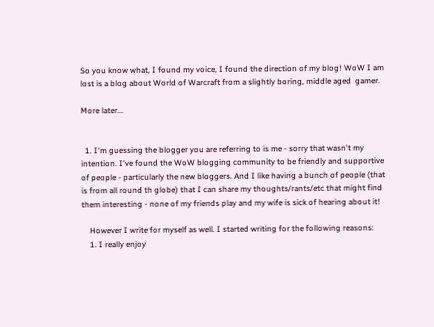So you know what, I found my voice, I found the direction of my blog! WoW I am lost is a blog about World of Warcraft from a slightly boring, middle aged  gamer.

More later...


  1. I'm guessing the blogger you are referring to is me - sorry that wasn't my intention. I've found the WoW blogging community to be friendly and supportive of people - particularly the new bloggers. And I like having a bunch of people (that is from all round th globe) that I can share my thoughts/rants/etc that might find them interesting - none of my friends play and my wife is sick of hearing about it!

    However I write for myself as well. I started writing for the following reasons:
    1. I really enjoy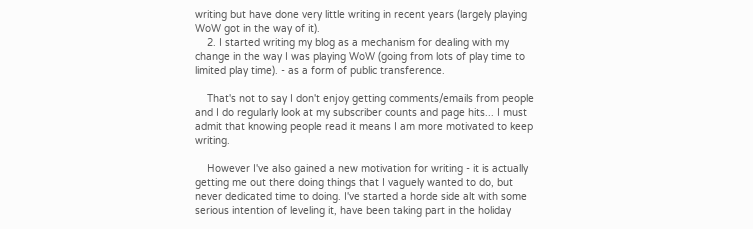writing but have done very little writing in recent years (largely playing WoW got in the way of it).
    2. I started writing my blog as a mechanism for dealing with my change in the way I was playing WoW (going from lots of play time to limited play time). - as a form of public transference.

    That's not to say I don't enjoy getting comments/emails from people and I do regularly look at my subscriber counts and page hits... I must admit that knowing people read it means I am more motivated to keep writing.

    However I've also gained a new motivation for writing - it is actually getting me out there doing things that I vaguely wanted to do, but never dedicated time to doing. I've started a horde side alt with some serious intention of leveling it, have been taking part in the holiday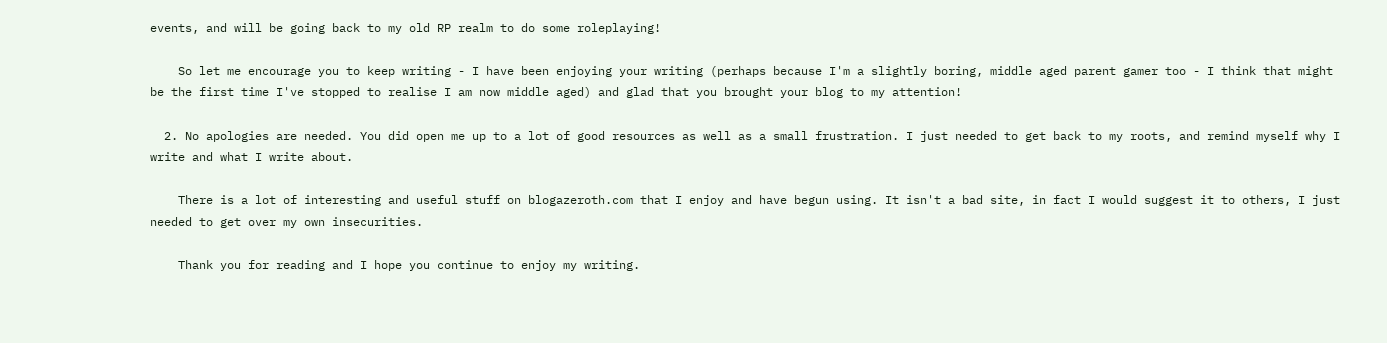events, and will be going back to my old RP realm to do some roleplaying!

    So let me encourage you to keep writing - I have been enjoying your writing (perhaps because I'm a slightly boring, middle aged parent gamer too - I think that might be the first time I've stopped to realise I am now middle aged) and glad that you brought your blog to my attention!

  2. No apologies are needed. You did open me up to a lot of good resources as well as a small frustration. I just needed to get back to my roots, and remind myself why I write and what I write about.

    There is a lot of interesting and useful stuff on blogazeroth.com that I enjoy and have begun using. It isn't a bad site, in fact I would suggest it to others, I just needed to get over my own insecurities.

    Thank you for reading and I hope you continue to enjoy my writing.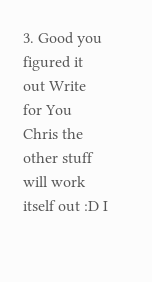3. Good you figured it out Write for You Chris the other stuff will work itself out :D I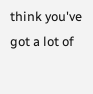think you've got a lot of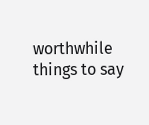worthwhile things to say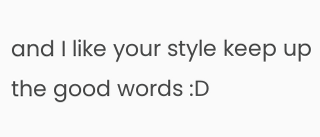and I like your style keep up the good words :D